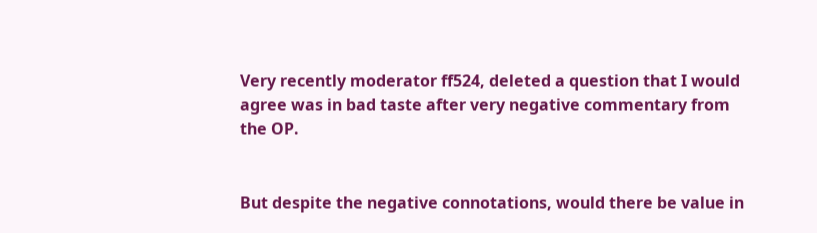Very recently moderator ff524, deleted a question that I would agree was in bad taste after very negative commentary from the OP.


But despite the negative connotations, would there be value in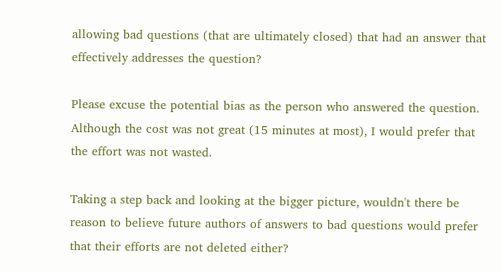allowing bad questions (that are ultimately closed) that had an answer that effectively addresses the question?

Please excuse the potential bias as the person who answered the question. Although the cost was not great (15 minutes at most), I would prefer that the effort was not wasted.

Taking a step back and looking at the bigger picture, wouldn't there be reason to believe future authors of answers to bad questions would prefer that their efforts are not deleted either?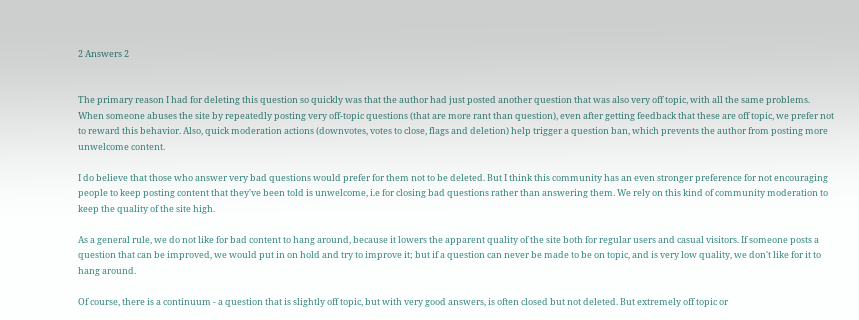2 Answers 2


The primary reason I had for deleting this question so quickly was that the author had just posted another question that was also very off topic, with all the same problems. When someone abuses the site by repeatedly posting very off-topic questions (that are more rant than question), even after getting feedback that these are off topic, we prefer not to reward this behavior. Also, quick moderation actions (downvotes, votes to close, flags and deletion) help trigger a question ban, which prevents the author from posting more unwelcome content.

I do believe that those who answer very bad questions would prefer for them not to be deleted. But I think this community has an even stronger preference for not encouraging people to keep posting content that they've been told is unwelcome, i.e for closing bad questions rather than answering them. We rely on this kind of community moderation to keep the quality of the site high.

As a general rule, we do not like for bad content to hang around, because it lowers the apparent quality of the site both for regular users and casual visitors. If someone posts a question that can be improved, we would put in on hold and try to improve it; but if a question can never be made to be on topic, and is very low quality, we don't like for it to hang around.

Of course, there is a continuum - a question that is slightly off topic, but with very good answers, is often closed but not deleted. But extremely off topic or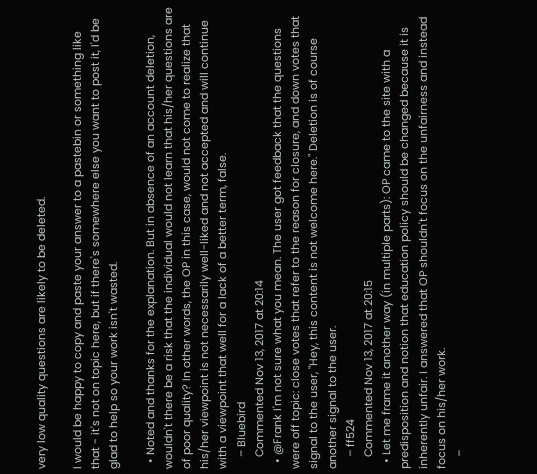very low quality questions are likely to be deleted.

I would be happy to copy and paste your answer to a pastebin or something like that - it's not on topic here, but if there's somewhere else you want to post it, I'd be glad to help so your work isn't wasted.

  • Noted and thanks for the explanation. But in absence of an account deletion, wouldn't there be a risk that the individual would not learn that his/her questions are of poor quality? In other words, the OP in this case, would not come to realize that his/her viewpoint is not necessarily well-liked and not accepted and will continue with a viewpoint that well for a lack of a better term, false.
    – Bluebird
    Commented Nov 13, 2017 at 20:14
  • @Frank I'm not sure what you mean. The user got feedback that the questions were off topic: close votes that refer to the reason for closure, and down votes that signal to the user, "Hey, this content is not welcome here." Deletion is of course another signal to the user.
    – ff524
    Commented Nov 13, 2017 at 20:15
  • Let me frame it another way (in multiple parts): OP came to the site with a predisposition and notion that education policy should be changed because it is inherently unfair. I answered that OP shouldn't focus on the unfairness and instead focus on his/her work.
    –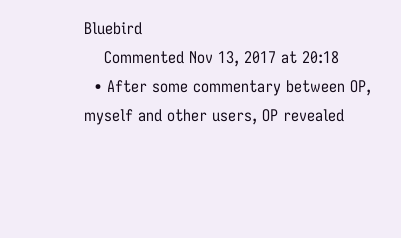Bluebird
    Commented Nov 13, 2017 at 20:18
  • After some commentary between OP, myself and other users, OP revealed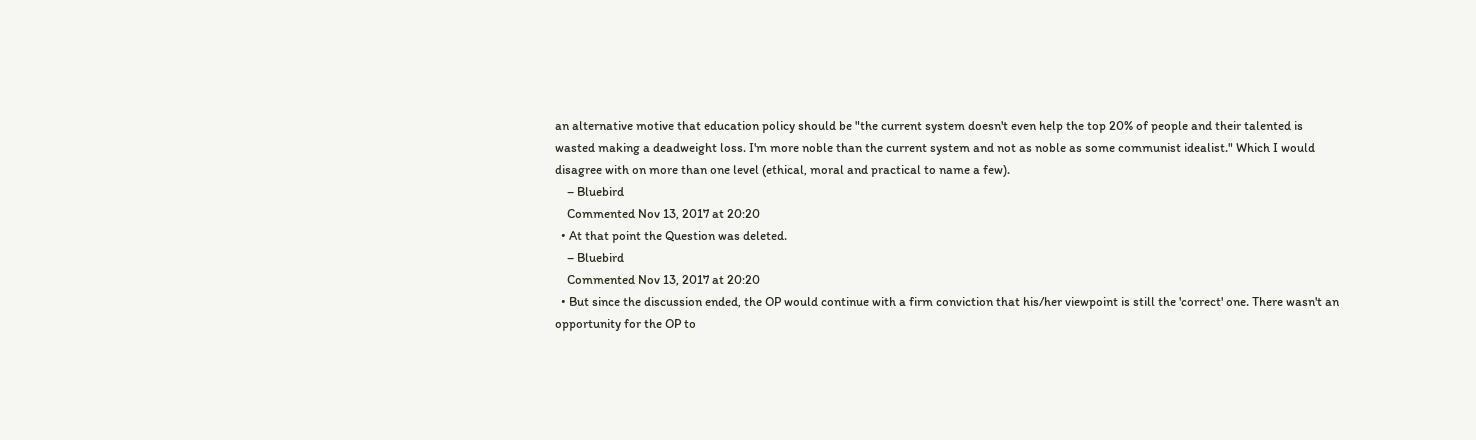an alternative motive that education policy should be "the current system doesn't even help the top 20% of people and their talented is wasted making a deadweight loss. I'm more noble than the current system and not as noble as some communist idealist." Which I would disagree with on more than one level (ethical, moral and practical to name a few).
    – Bluebird
    Commented Nov 13, 2017 at 20:20
  • At that point the Question was deleted.
    – Bluebird
    Commented Nov 13, 2017 at 20:20
  • But since the discussion ended, the OP would continue with a firm conviction that his/her viewpoint is still the 'correct' one. There wasn't an opportunity for the OP to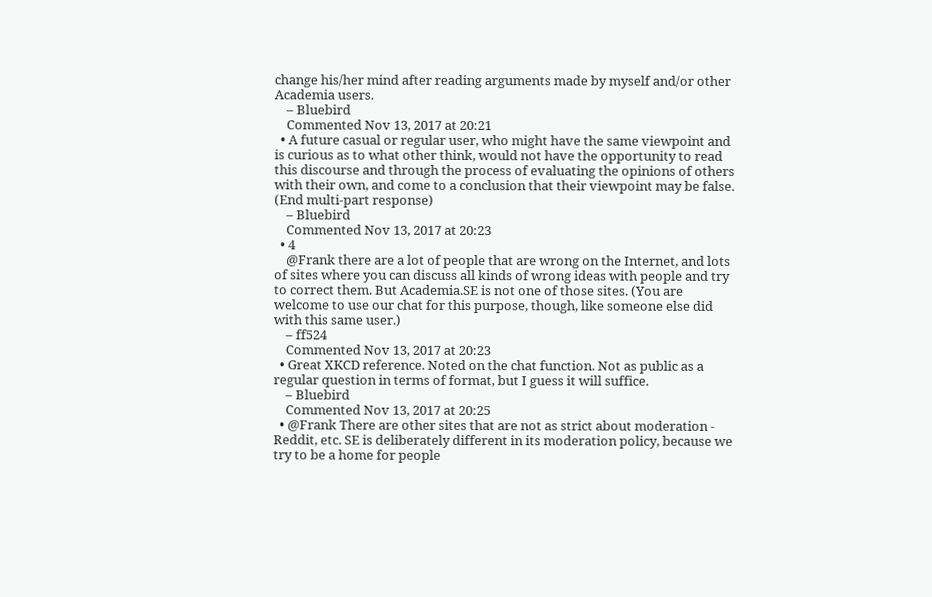change his/her mind after reading arguments made by myself and/or other Academia users.
    – Bluebird
    Commented Nov 13, 2017 at 20:21
  • A future casual or regular user, who might have the same viewpoint and is curious as to what other think, would not have the opportunity to read this discourse and through the process of evaluating the opinions of others with their own, and come to a conclusion that their viewpoint may be false. (End multi-part response)
    – Bluebird
    Commented Nov 13, 2017 at 20:23
  • 4
    @Frank there are a lot of people that are wrong on the Internet, and lots of sites where you can discuss all kinds of wrong ideas with people and try to correct them. But Academia.SE is not one of those sites. (You are welcome to use our chat for this purpose, though, like someone else did with this same user.)
    – ff524
    Commented Nov 13, 2017 at 20:23
  • Great XKCD reference. Noted on the chat function. Not as public as a regular question in terms of format, but I guess it will suffice.
    – Bluebird
    Commented Nov 13, 2017 at 20:25
  • @Frank There are other sites that are not as strict about moderation - Reddit, etc. SE is deliberately different in its moderation policy, because we try to be a home for people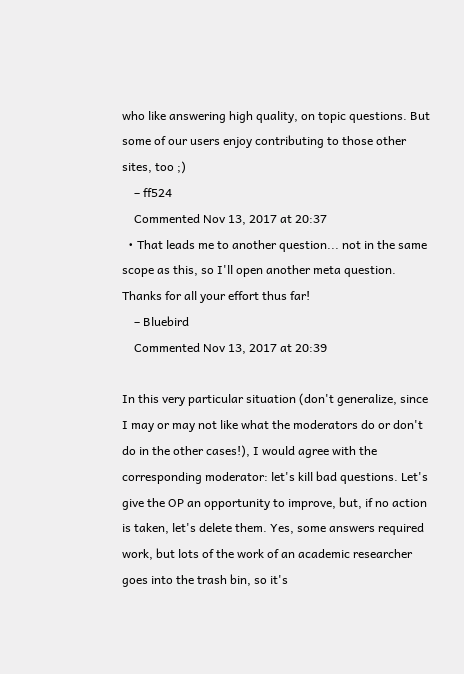who like answering high quality, on topic questions. But some of our users enjoy contributing to those other sites, too ;)
    – ff524
    Commented Nov 13, 2017 at 20:37
  • That leads me to another question... not in the same scope as this, so I'll open another meta question. Thanks for all your effort thus far!
    – Bluebird
    Commented Nov 13, 2017 at 20:39

In this very particular situation (don't generalize, since I may or may not like what the moderators do or don't do in the other cases!), I would agree with the corresponding moderator: let's kill bad questions. Let's give the OP an opportunity to improve, but, if no action is taken, let's delete them. Yes, some answers required work, but lots of the work of an academic researcher goes into the trash bin, so it's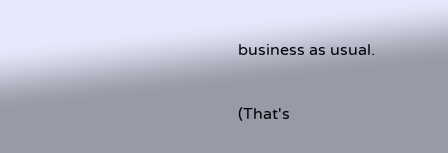business as usual.

(That's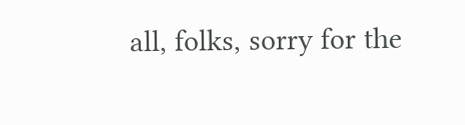all, folks, sorry for the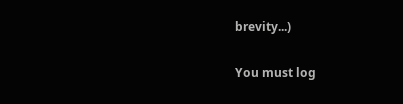brevity...)

You must log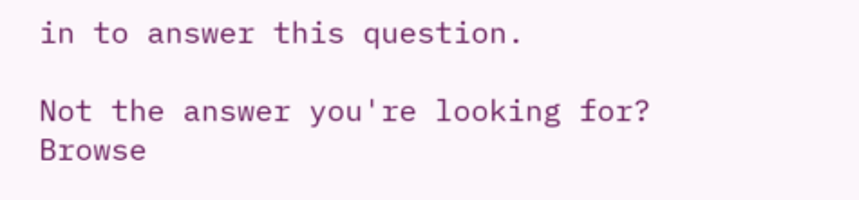in to answer this question.

Not the answer you're looking for? Browse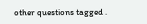other questions tagged .